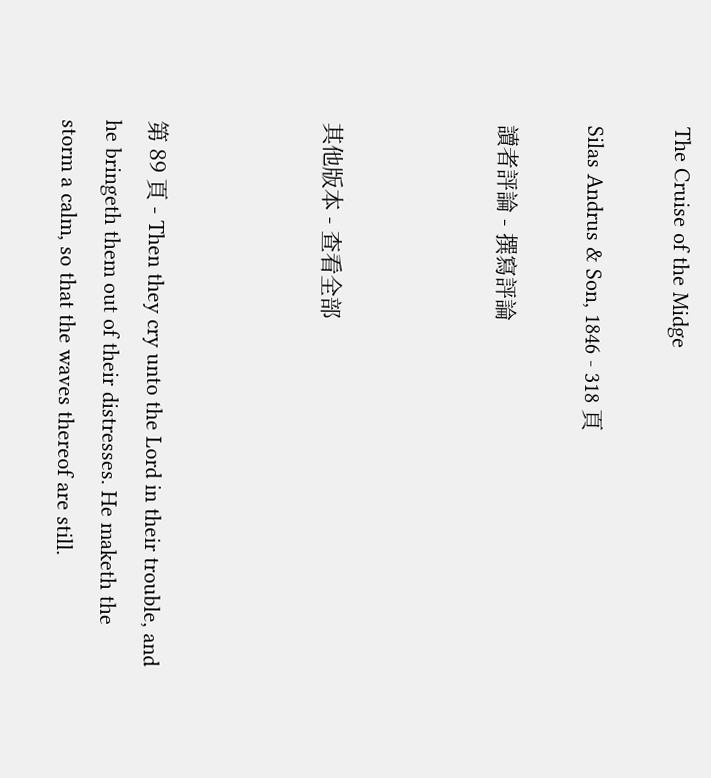The Cruise of the Midge

Silas Andrus & Son, 1846 - 318 頁

讀者評論 - 撰寫評論



其他版本 - 查看全部



第 89 頁 - Then they cry unto the Lord in their trouble, and he bringeth them out of their distresses. He maketh the storm a calm, so that the waves thereof are still.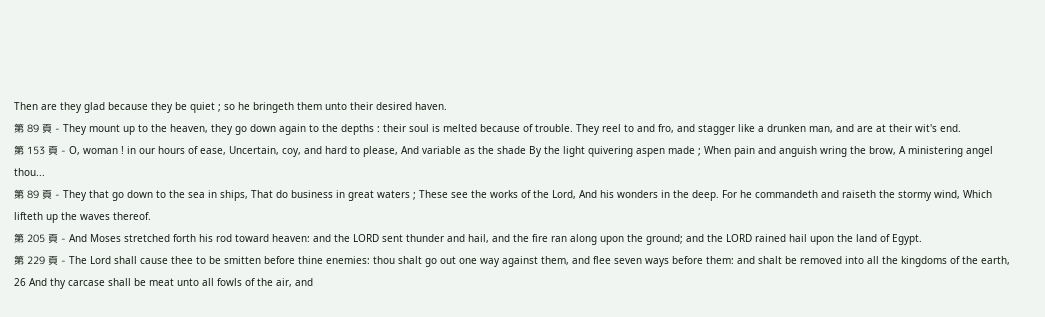Then are they glad because they be quiet ; so he bringeth them unto their desired haven.
第 89 頁 - They mount up to the heaven, they go down again to the depths : their soul is melted because of trouble. They reel to and fro, and stagger like a drunken man, and are at their wit's end.
第 153 頁 - O, woman ! in our hours of ease, Uncertain, coy, and hard to please, And variable as the shade By the light quivering aspen made ; When pain and anguish wring the brow, A ministering angel thou...
第 89 頁 - They that go down to the sea in ships, That do business in great waters ; These see the works of the Lord, And his wonders in the deep. For he commandeth and raiseth the stormy wind, Which lifteth up the waves thereof.
第 205 頁 - And Moses stretched forth his rod toward heaven: and the LORD sent thunder and hail, and the fire ran along upon the ground; and the LORD rained hail upon the land of Egypt.
第 229 頁 - The Lord shall cause thee to be smitten before thine enemies: thou shalt go out one way against them, and flee seven ways before them: and shalt be removed into all the kingdoms of the earth, 26 And thy carcase shall be meat unto all fowls of the air, and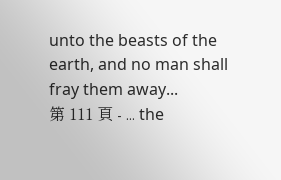unto the beasts of the earth, and no man shall fray them away...
第 111 頁 - ... the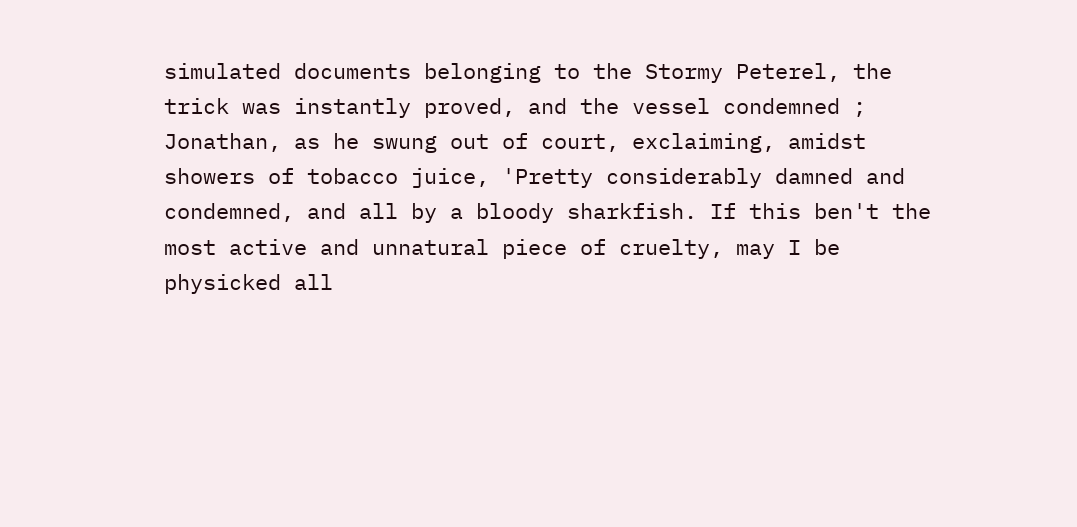simulated documents belonging to the Stormy Peterel, the trick was instantly proved, and the vessel condemned ; Jonathan, as he swung out of court, exclaiming, amidst showers of tobacco juice, 'Pretty considerably damned and condemned, and all by a bloody sharkfish. If this ben't the most active and unnatural piece of cruelty, may I be physicked all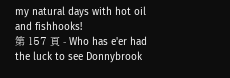my natural days with hot oil and fishhooks!
第 157 頁 - Who has e'er had the luck to see Donnybrook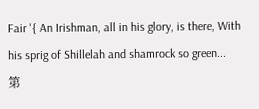Fair '{ An Irishman, all in his glory, is there, With his sprig of Shillelah and shamrock so green...
第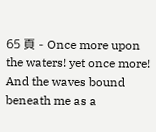65 頁 - Once more upon the waters! yet once more! And the waves bound beneath me as a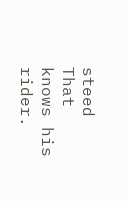steed That knows his rider.